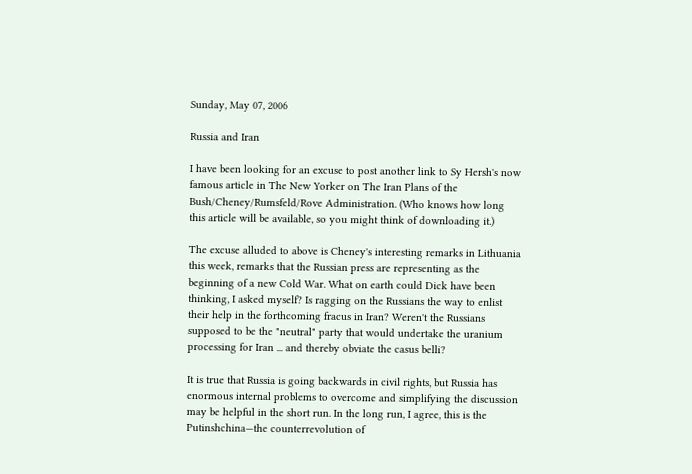Sunday, May 07, 2006

Russia and Iran

I have been looking for an excuse to post another link to Sy Hersh's now famous article in The New Yorker on The Iran Plans of the Bush/Cheney/Rumsfeld/Rove Administration. (Who knows how long this article will be available, so you might think of downloading it.)

The excuse alluded to above is Cheney's interesting remarks in Lithuania this week, remarks that the Russian press are representing as the beginning of a new Cold War. What on earth could Dick have been thinking, I asked myself? Is ragging on the Russians the way to enlist their help in the forthcoming fracus in Iran? Weren't the Russians supposed to be the "neutral" party that would undertake the uranium processing for Iran ... and thereby obviate the casus belli?

It is true that Russia is going backwards in civil rights, but Russia has enormous internal problems to overcome and simplifying the discussion may be helpful in the short run. In the long run, I agree, this is the Putinshchina—the counterrevolution of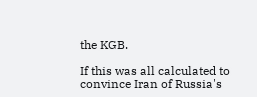the KGB.

If this was all calculated to convince Iran of Russia's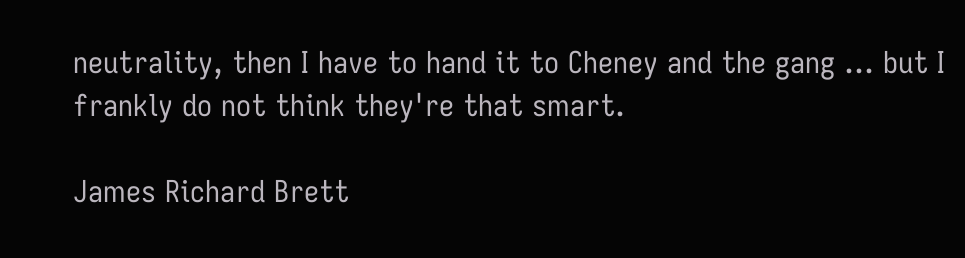neutrality, then I have to hand it to Cheney and the gang ... but I frankly do not think they're that smart.

James Richard Brett